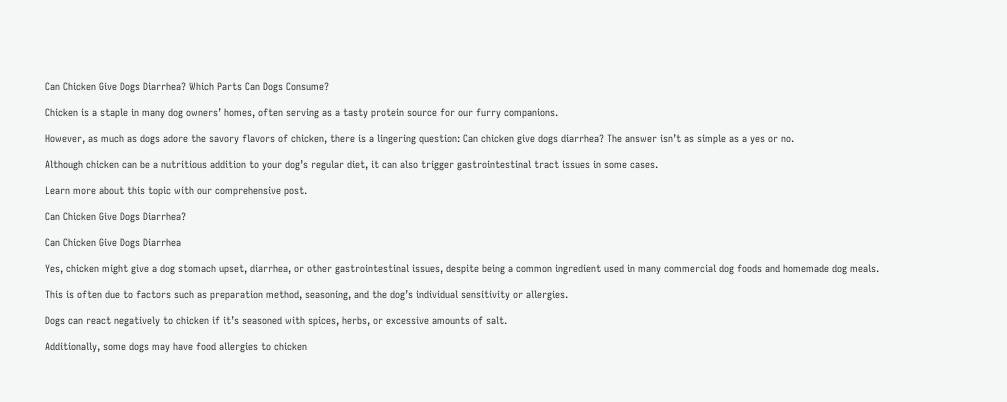Can Chicken Give Dogs Diarrhea? Which Parts Can Dogs Consume?

Chicken is a staple in many dog owners’ homes, often serving as a tasty protein source for our furry companions.

However, as much as dogs adore the savory flavors of chicken, there is a lingering question: Can chicken give dogs diarrhea? The answer isn’t as simple as a yes or no.

Although chicken can be a nutritious addition to your dog’s regular diet, it can also trigger gastrointestinal tract issues in some cases.

Learn more about this topic with our comprehensive post.

Can Chicken Give Dogs Diarrhea?

Can Chicken Give Dogs Diarrhea

Yes, chicken might give a dog stomach upset, diarrhea, or other gastrointestinal issues, despite being a common ingredient used in many commercial dog foods and homemade dog meals.

This is often due to factors such as preparation method, seasoning, and the dog’s individual sensitivity or allergies.

Dogs can react negatively to chicken if it’s seasoned with spices, herbs, or excessive amounts of salt.

Additionally, some dogs may have food allergies to chicken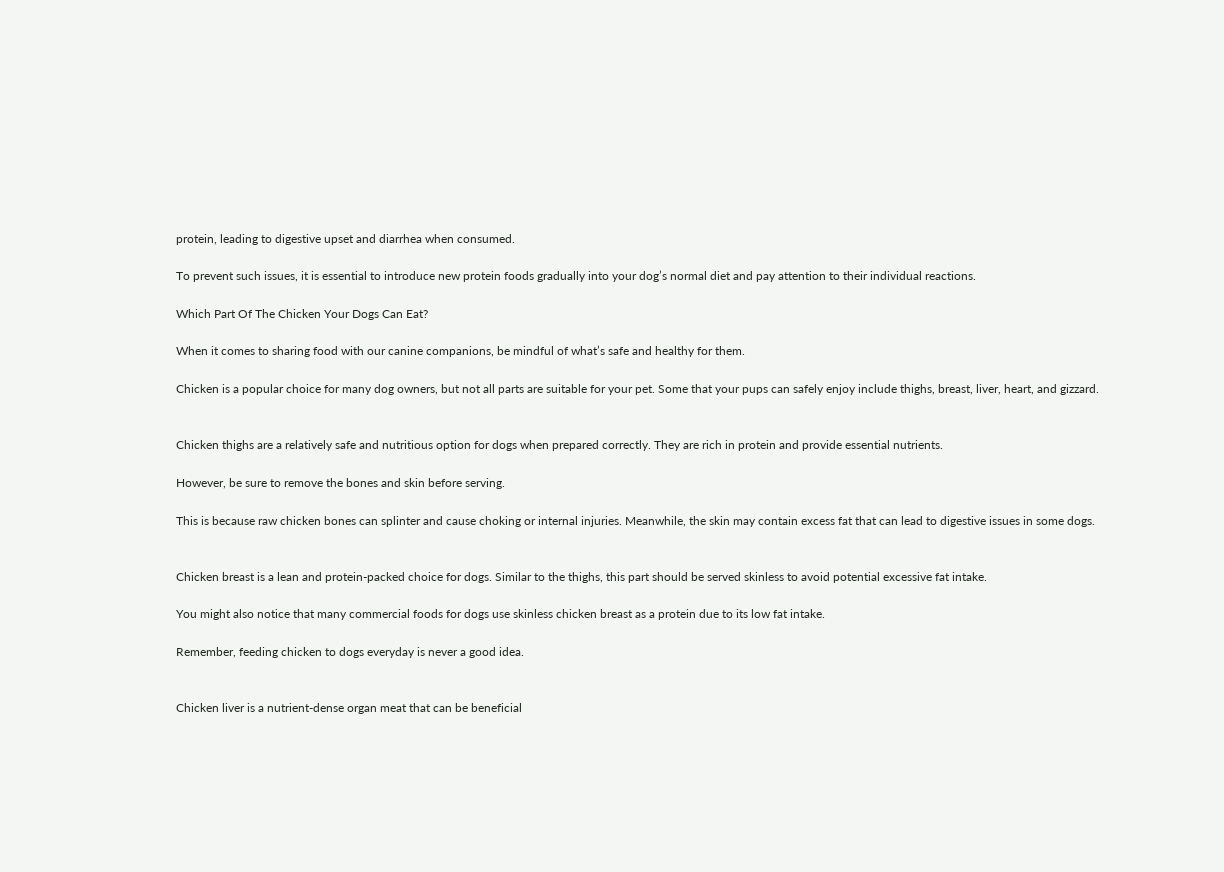protein, leading to digestive upset and diarrhea when consumed.

To prevent such issues, it is essential to introduce new protein foods gradually into your dog’s normal diet and pay attention to their individual reactions.

Which Part Of The Chicken Your Dogs Can Eat?

When it comes to sharing food with our canine companions, be mindful of what’s safe and healthy for them.

Chicken is a popular choice for many dog owners, but not all parts are suitable for your pet. Some that your pups can safely enjoy include thighs, breast, liver, heart, and gizzard.


Chicken thighs are a relatively safe and nutritious option for dogs when prepared correctly. They are rich in protein and provide essential nutrients.

However, be sure to remove the bones and skin before serving.

This is because raw chicken bones can splinter and cause choking or internal injuries. Meanwhile, the skin may contain excess fat that can lead to digestive issues in some dogs.


Chicken breast is a lean and protein-packed choice for dogs. Similar to the thighs, this part should be served skinless to avoid potential excessive fat intake.

You might also notice that many commercial foods for dogs use skinless chicken breast as a protein due to its low fat intake.

Remember, feeding chicken to dogs everyday is never a good idea.


Chicken liver is a nutrient-dense organ meat that can be beneficial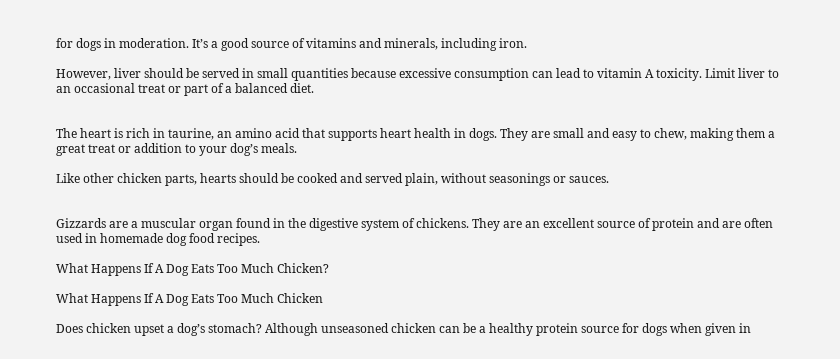for dogs in moderation. It’s a good source of vitamins and minerals, including iron.

However, liver should be served in small quantities because excessive consumption can lead to vitamin A toxicity. Limit liver to an occasional treat or part of a balanced diet.


The heart is rich in taurine, an amino acid that supports heart health in dogs. They are small and easy to chew, making them a great treat or addition to your dog’s meals.

Like other chicken parts, hearts should be cooked and served plain, without seasonings or sauces.


Gizzards are a muscular organ found in the digestive system of chickens. They are an excellent source of protein and are often used in homemade dog food recipes.

What Happens If A Dog Eats Too Much Chicken?

What Happens If A Dog Eats Too Much Chicken

Does chicken upset a dog’s stomach? Although unseasoned chicken can be a healthy protein source for dogs when given in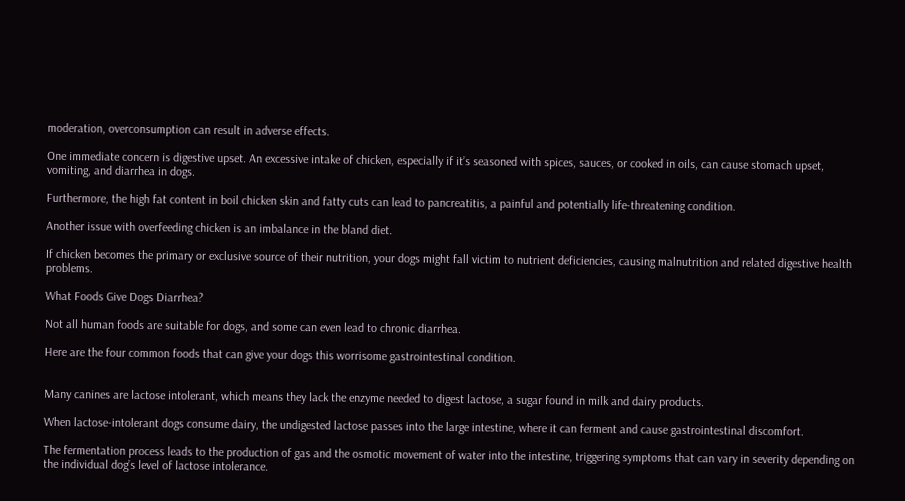moderation, overconsumption can result in adverse effects.

One immediate concern is digestive upset. An excessive intake of chicken, especially if it’s seasoned with spices, sauces, or cooked in oils, can cause stomach upset, vomiting, and diarrhea in dogs.

Furthermore, the high fat content in boil chicken skin and fatty cuts can lead to pancreatitis, a painful and potentially life-threatening condition.

Another issue with overfeeding chicken is an imbalance in the bland diet.

If chicken becomes the primary or exclusive source of their nutrition, your dogs might fall victim to nutrient deficiencies, causing malnutrition and related digestive health problems.

What Foods Give Dogs Diarrhea?

Not all human foods are suitable for dogs, and some can even lead to chronic diarrhea.

Here are the four common foods that can give your dogs this worrisome gastrointestinal condition.


Many canines are lactose intolerant, which means they lack the enzyme needed to digest lactose, a sugar found in milk and dairy products.

When lactose-intolerant dogs consume dairy, the undigested lactose passes into the large intestine, where it can ferment and cause gastrointestinal discomfort.

The fermentation process leads to the production of gas and the osmotic movement of water into the intestine, triggering symptoms that can vary in severity depending on the individual dog’s level of lactose intolerance.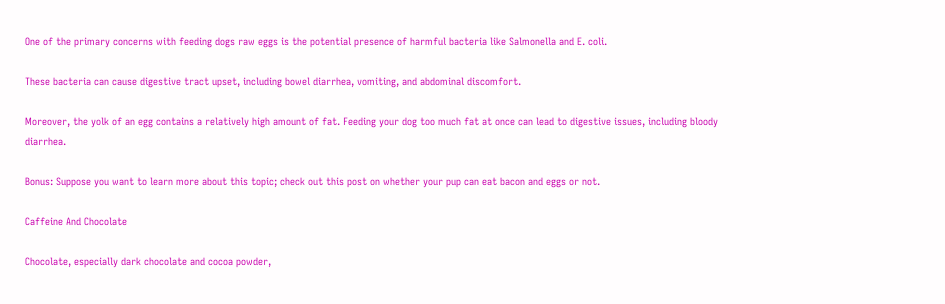One of the primary concerns with feeding dogs raw eggs is the potential presence of harmful bacteria like Salmonella and E. coli.

These bacteria can cause digestive tract upset, including bowel diarrhea, vomiting, and abdominal discomfort.

Moreover, the yolk of an egg contains a relatively high amount of fat. Feeding your dog too much fat at once can lead to digestive issues, including bloody diarrhea.

Bonus: Suppose you want to learn more about this topic; check out this post on whether your pup can eat bacon and eggs or not.

Caffeine And Chocolate

Chocolate, especially dark chocolate and cocoa powder,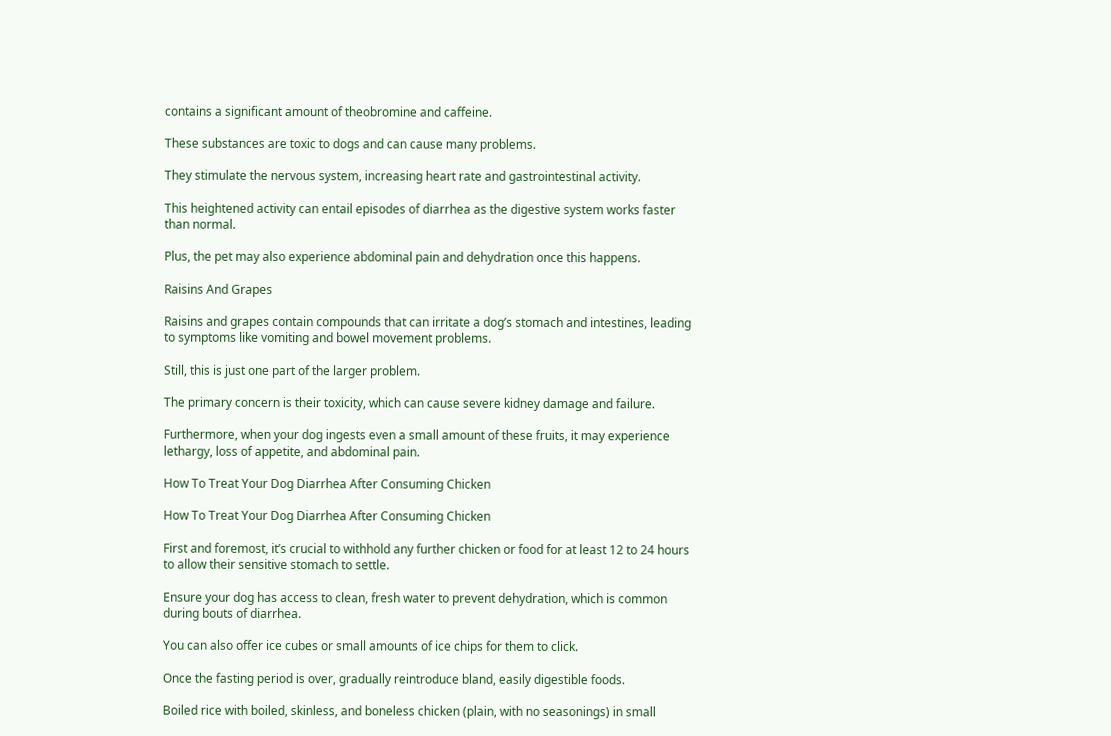contains a significant amount of theobromine and caffeine.

These substances are toxic to dogs and can cause many problems.

They stimulate the nervous system, increasing heart rate and gastrointestinal activity.

This heightened activity can entail episodes of diarrhea as the digestive system works faster than normal.

Plus, the pet may also experience abdominal pain and dehydration once this happens.

Raisins And Grapes

Raisins and grapes contain compounds that can irritate a dog’s stomach and intestines, leading to symptoms like vomiting and bowel movement problems.

Still, this is just one part of the larger problem.

The primary concern is their toxicity, which can cause severe kidney damage and failure.

Furthermore, when your dog ingests even a small amount of these fruits, it may experience lethargy, loss of appetite, and abdominal pain.

How To Treat Your Dog Diarrhea After Consuming Chicken

How To Treat Your Dog Diarrhea After Consuming Chicken

First and foremost, it’s crucial to withhold any further chicken or food for at least 12 to 24 hours to allow their sensitive stomach to settle.

Ensure your dog has access to clean, fresh water to prevent dehydration, which is common during bouts of diarrhea.

You can also offer ice cubes or small amounts of ice chips for them to click.

Once the fasting period is over, gradually reintroduce bland, easily digestible foods.

Boiled rice with boiled, skinless, and boneless chicken (plain, with no seasonings) in small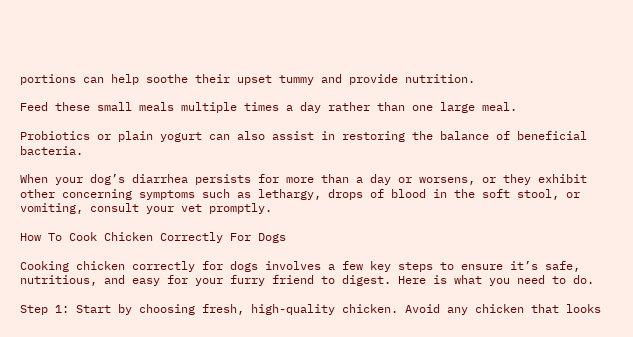portions can help soothe their upset tummy and provide nutrition.

Feed these small meals multiple times a day rather than one large meal.

Probiotics or plain yogurt can also assist in restoring the balance of beneficial bacteria.

When your dog’s diarrhea persists for more than a day or worsens, or they exhibit other concerning symptoms such as lethargy, drops of blood in the soft stool, or vomiting, consult your vet promptly.

How To Cook Chicken Correctly For Dogs

Cooking chicken correctly for dogs involves a few key steps to ensure it’s safe, nutritious, and easy for your furry friend to digest. Here is what you need to do.

Step 1: Start by choosing fresh, high-quality chicken. Avoid any chicken that looks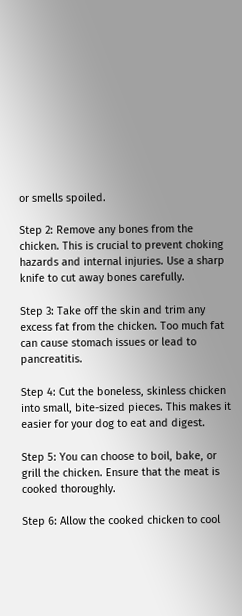or smells spoiled.

Step 2: Remove any bones from the chicken. This is crucial to prevent choking hazards and internal injuries. Use a sharp knife to cut away bones carefully.

Step 3: Take off the skin and trim any excess fat from the chicken. Too much fat can cause stomach issues or lead to pancreatitis.

Step 4: Cut the boneless, skinless chicken into small, bite-sized pieces. This makes it easier for your dog to eat and digest.

Step 5: You can choose to boil, bake, or grill the chicken. Ensure that the meat is cooked thoroughly.

Step 6: Allow the cooked chicken to cool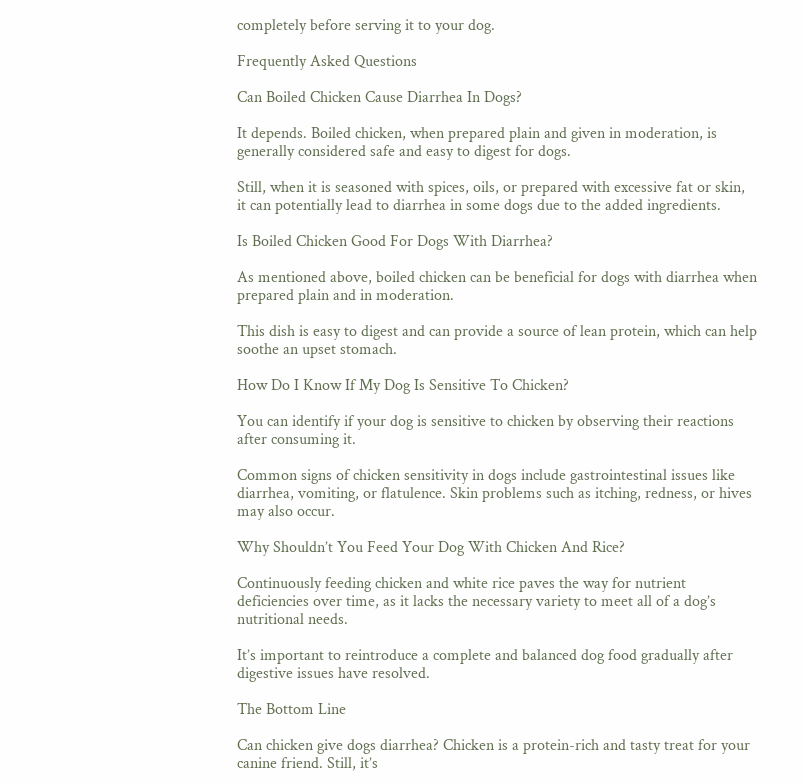completely before serving it to your dog.

Frequently Asked Questions

Can Boiled Chicken Cause Diarrhea In Dogs?

It depends. Boiled chicken, when prepared plain and given in moderation, is generally considered safe and easy to digest for dogs.

Still, when it is seasoned with spices, oils, or prepared with excessive fat or skin, it can potentially lead to diarrhea in some dogs due to the added ingredients.

Is Boiled Chicken Good For Dogs With Diarrhea?

As mentioned above, boiled chicken can be beneficial for dogs with diarrhea when prepared plain and in moderation.

This dish is easy to digest and can provide a source of lean protein, which can help soothe an upset stomach.

How Do I Know If My Dog Is Sensitive To Chicken?

You can identify if your dog is sensitive to chicken by observing their reactions after consuming it.

Common signs of chicken sensitivity in dogs include gastrointestinal issues like diarrhea, vomiting, or flatulence. Skin problems such as itching, redness, or hives may also occur.

Why Shouldn’t You Feed Your Dog With Chicken And Rice?

Continuously feeding chicken and white rice paves the way for nutrient deficiencies over time, as it lacks the necessary variety to meet all of a dog’s nutritional needs.

It’s important to reintroduce a complete and balanced dog food gradually after digestive issues have resolved.

The Bottom Line

Can chicken give dogs diarrhea? Chicken is a protein-rich and tasty treat for your canine friend. Still, it’s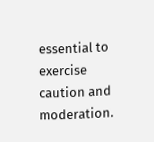essential to exercise caution and moderation.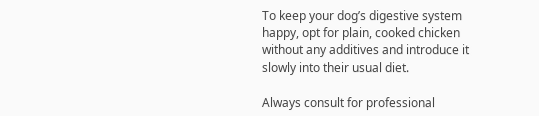To keep your dog’s digestive system happy, opt for plain, cooked chicken without any additives and introduce it slowly into their usual diet.

Always consult for professional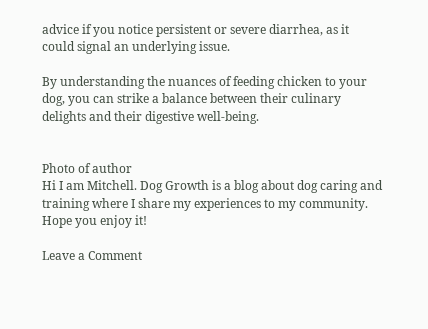advice if you notice persistent or severe diarrhea, as it could signal an underlying issue.

By understanding the nuances of feeding chicken to your dog, you can strike a balance between their culinary delights and their digestive well-being.


Photo of author
Hi I am Mitchell. Dog Growth is a blog about dog caring and training where I share my experiences to my community. Hope you enjoy it!

Leave a Comment